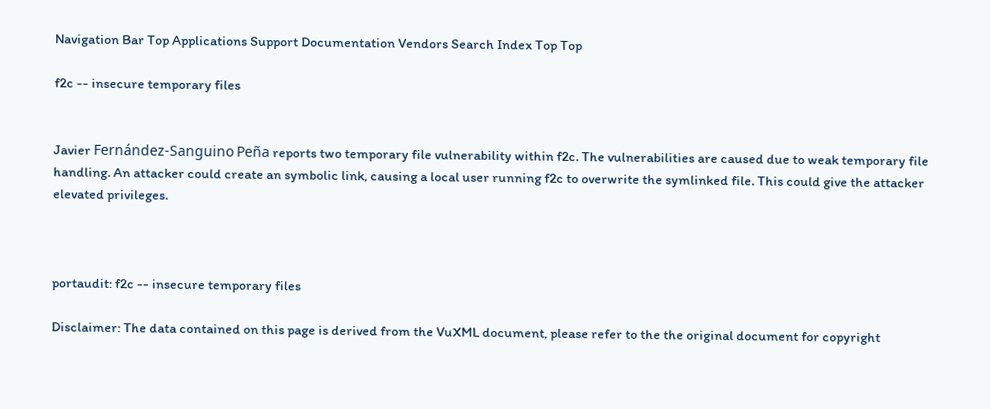Navigation Bar Top Applications Support Documentation Vendors Search Index Top Top

f2c -- insecure temporary files


Javier Fernández-Sanguino Peña reports two temporary file vulnerability within f2c. The vulnerabilities are caused due to weak temporary file handling. An attacker could create an symbolic link, causing a local user running f2c to overwrite the symlinked file. This could give the attacker elevated privileges.



portaudit: f2c -- insecure temporary files

Disclaimer: The data contained on this page is derived from the VuXML document, please refer to the the original document for copyright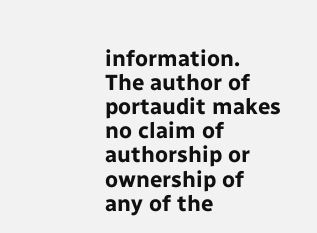information. The author of portaudit makes no claim of authorship or ownership of any of the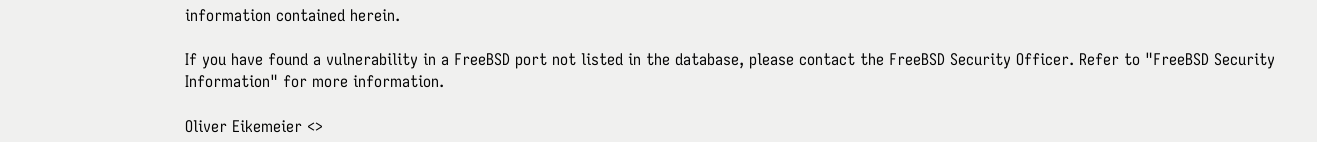information contained herein.

If you have found a vulnerability in a FreeBSD port not listed in the database, please contact the FreeBSD Security Officer. Refer to "FreeBSD Security Information" for more information.

Oliver Eikemeier <>